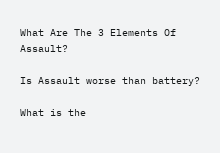What Are The 3 Elements Of Assault?

Is Assault worse than battery?

What is the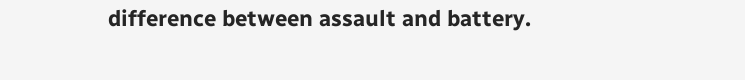difference between assault and battery.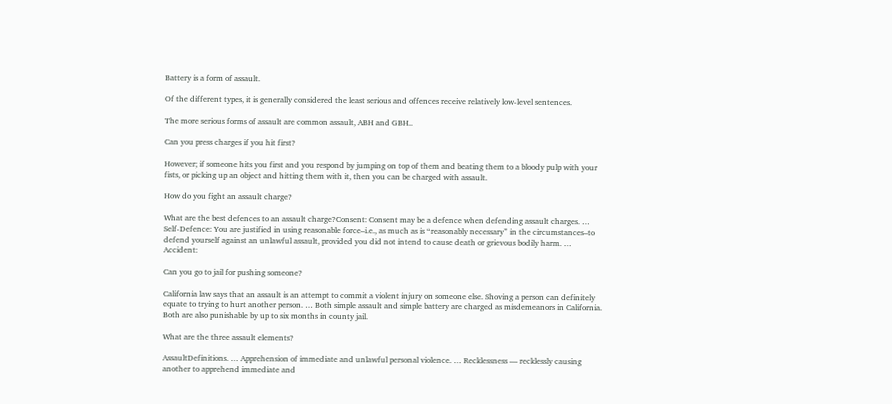Battery is a form of assault.

Of the different types, it is generally considered the least serious and offences receive relatively low-level sentences.

The more serious forms of assault are common assault, ABH and GBH..

Can you press charges if you hit first?

However; if someone hits you first and you respond by jumping on top of them and beating them to a bloody pulp with your fists, or picking up an object and hitting them with it, then you can be charged with assault.

How do you fight an assault charge?

What are the best defences to an assault charge?Consent: Consent may be a defence when defending assault charges. … Self-Defence: You are justified in using reasonable force–i.e., as much as is “reasonably necessary” in the circumstances–to defend yourself against an unlawful assault, provided you did not intend to cause death or grievous bodily harm. … Accident:

Can you go to jail for pushing someone?

California law says that an assault is an attempt to commit a violent injury on someone else. Shoving a person can definitely equate to trying to hurt another person. … Both simple assault and simple battery are charged as misdemeanors in California. Both are also punishable by up to six months in county jail.

What are the three assault elements?

AssaultDefinitions. … Apprehension of immediate and unlawful personal violence. … Recklessness — recklessly causing another to apprehend immediate and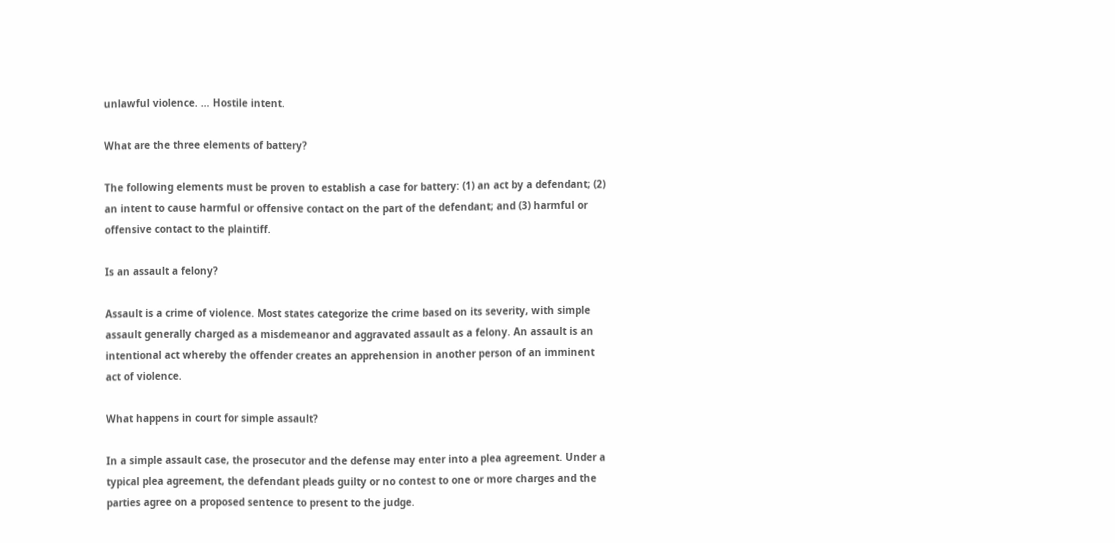unlawful violence. … Hostile intent.

What are the three elements of battery?

The following elements must be proven to establish a case for battery: (1) an act by a defendant; (2) an intent to cause harmful or offensive contact on the part of the defendant; and (3) harmful or offensive contact to the plaintiff.

Is an assault a felony?

Assault is a crime of violence. Most states categorize the crime based on its severity, with simple assault generally charged as a misdemeanor and aggravated assault as a felony. An assault is an intentional act whereby the offender creates an apprehension in another person of an imminent act of violence.

What happens in court for simple assault?

In a simple assault case, the prosecutor and the defense may enter into a plea agreement. Under a typical plea agreement, the defendant pleads guilty or no contest to one or more charges and the parties agree on a proposed sentence to present to the judge.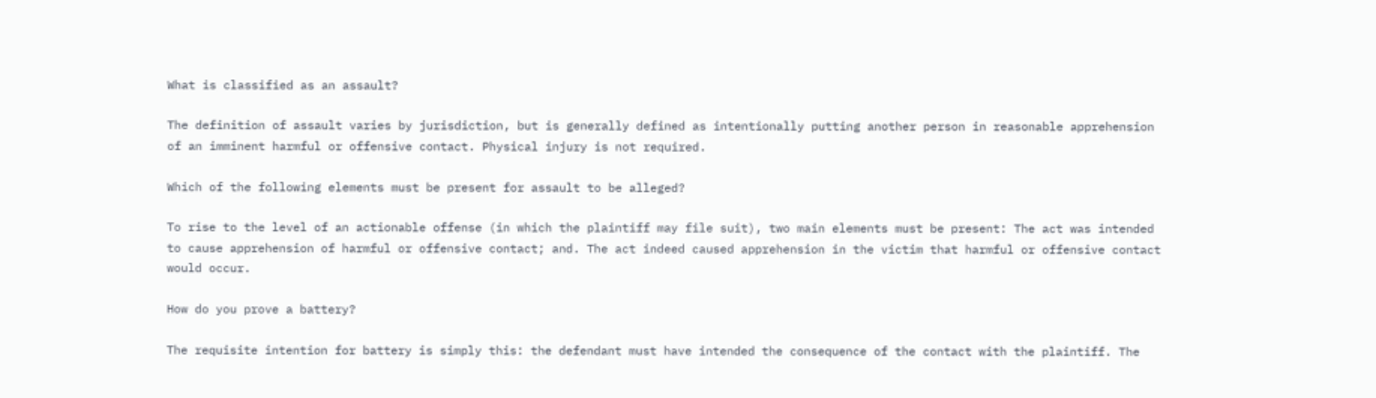What is classified as an assault?

The definition of assault varies by jurisdiction, but is generally defined as intentionally putting another person in reasonable apprehension of an imminent harmful or offensive contact. Physical injury is not required.

Which of the following elements must be present for assault to be alleged?

To rise to the level of an actionable offense (in which the plaintiff may file suit), two main elements must be present: The act was intended to cause apprehension of harmful or offensive contact; and. The act indeed caused apprehension in the victim that harmful or offensive contact would occur.

How do you prove a battery?

The requisite intention for battery is simply this: the defendant must have intended the consequence of the contact with the plaintiff. The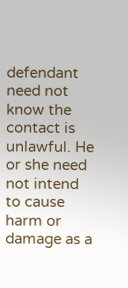defendant need not know the contact is unlawful. He or she need not intend to cause harm or damage as a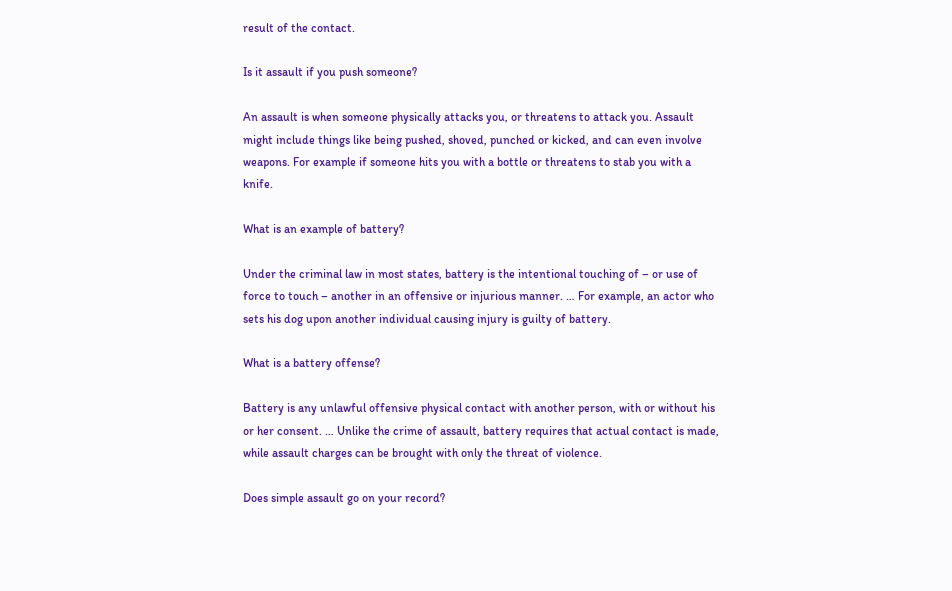result of the contact.

Is it assault if you push someone?

An assault is when someone physically attacks you, or threatens to attack you. Assault might include things like being pushed, shoved, punched or kicked, and can even involve weapons. For example if someone hits you with a bottle or threatens to stab you with a knife.

What is an example of battery?

Under the criminal law in most states, battery is the intentional touching of – or use of force to touch – another in an offensive or injurious manner. … For example, an actor who sets his dog upon another individual causing injury is guilty of battery.

What is a battery offense?

Battery is any unlawful offensive physical contact with another person, with or without his or her consent. … Unlike the crime of assault, battery requires that actual contact is made, while assault charges can be brought with only the threat of violence.

Does simple assault go on your record?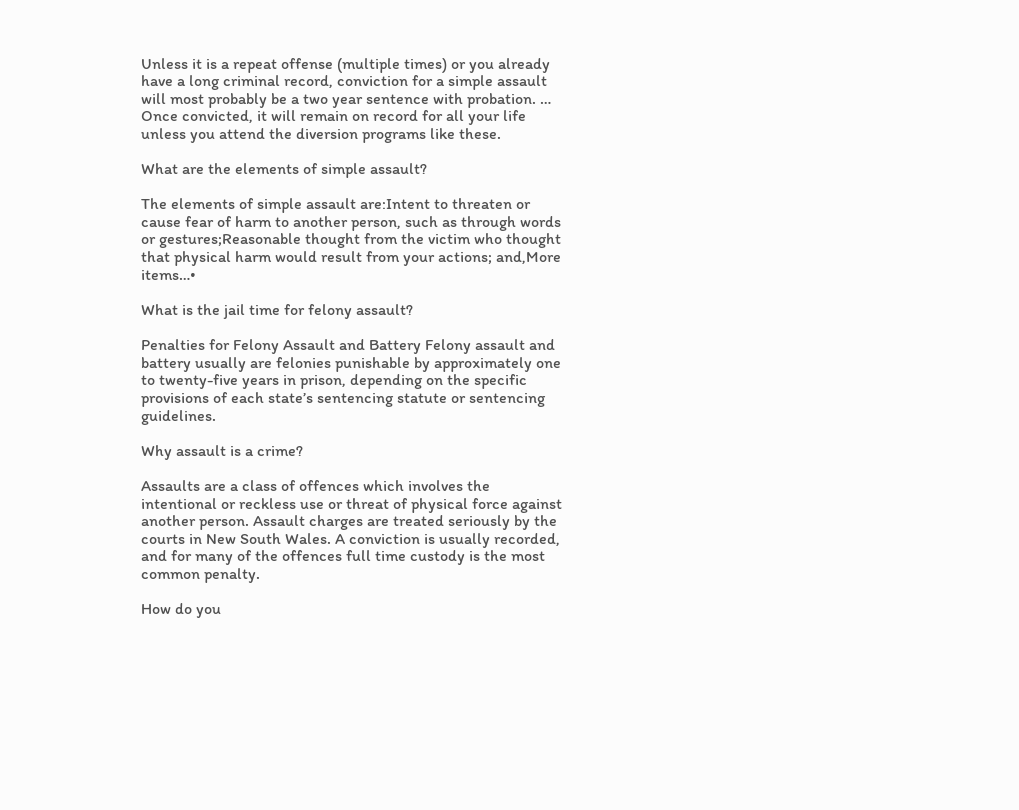Unless it is a repeat offense (multiple times) or you already have a long criminal record, conviction for a simple assault will most probably be a two year sentence with probation. … Once convicted, it will remain on record for all your life unless you attend the diversion programs like these.

What are the elements of simple assault?

The elements of simple assault are:Intent to threaten or cause fear of harm to another person, such as through words or gestures;Reasonable thought from the victim who thought that physical harm would result from your actions; and,More items…•

What is the jail time for felony assault?

Penalties for Felony Assault and Battery Felony assault and battery usually are felonies punishable by approximately one to twenty-five years in prison, depending on the specific provisions of each state’s sentencing statute or sentencing guidelines.

Why assault is a crime?

Assaults are a class of offences which involves the intentional or reckless use or threat of physical force against another person. Assault charges are treated seriously by the courts in New South Wales. A conviction is usually recorded, and for many of the offences full time custody is the most common penalty.

How do you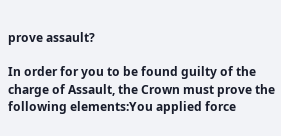prove assault?

In order for you to be found guilty of the charge of Assault, the Crown must prove the following elements:You applied force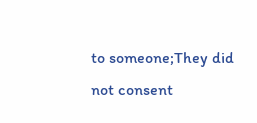to someone;They did not consent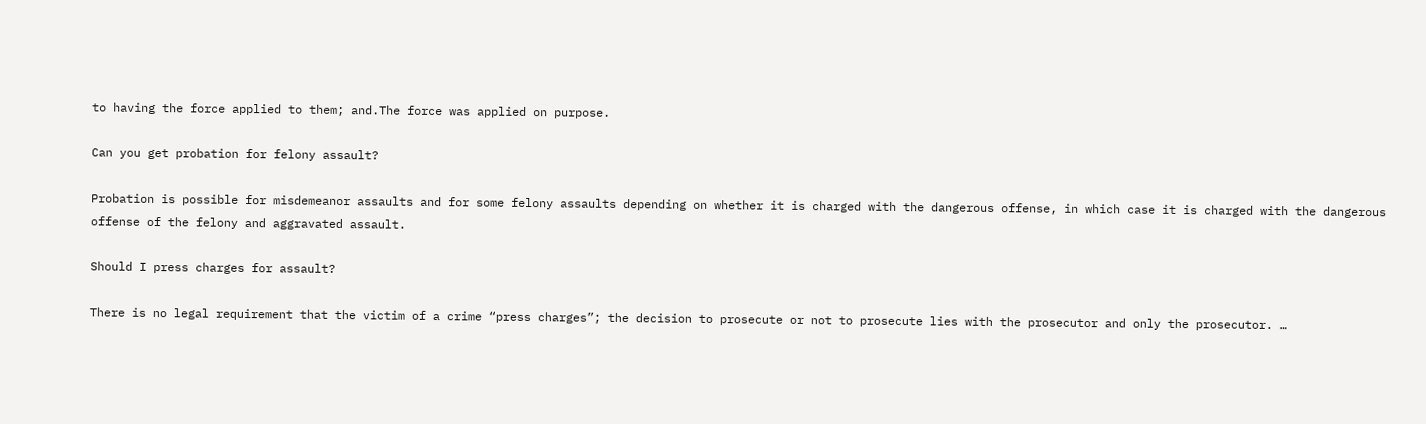to having the force applied to them; and.The force was applied on purpose.

Can you get probation for felony assault?

Probation is possible for misdemeanor assaults and for some felony assaults depending on whether it is charged with the dangerous offense, in which case it is charged with the dangerous offense of the felony and aggravated assault.

Should I press charges for assault?

There is no legal requirement that the victim of a crime “press charges”; the decision to prosecute or not to prosecute lies with the prosecutor and only the prosecutor. …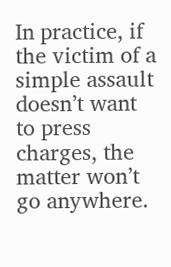In practice, if the victim of a simple assault doesn’t want to press charges, the matter won’t go anywhere.